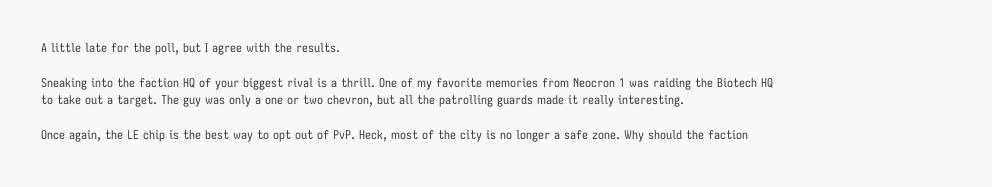A little late for the poll, but I agree with the results.

Sneaking into the faction HQ of your biggest rival is a thrill. One of my favorite memories from Neocron 1 was raiding the Biotech HQ to take out a target. The guy was only a one or two chevron, but all the patrolling guards made it really interesting.

Once again, the LE chip is the best way to opt out of PvP. Heck, most of the city is no longer a safe zone. Why should the faction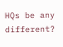HQs be any different?